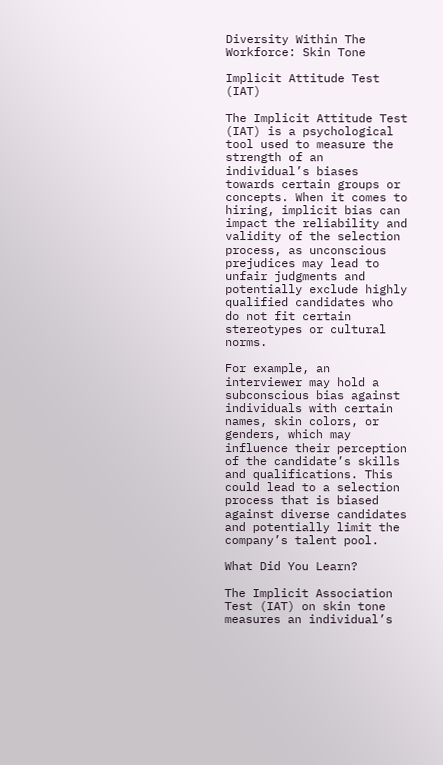Diversity Within The Workforce: Skin Tone

Implicit Attitude Test (IAT)

The Implicit Attitude Test (IAT) is a psychological tool used to measure the strength of an individual’s biases towards certain groups or concepts. When it comes to hiring, implicit bias can impact the reliability and validity of the selection process, as unconscious prejudices may lead to unfair judgments and potentially exclude highly qualified candidates who do not fit certain stereotypes or cultural norms.

For example, an interviewer may hold a subconscious bias against individuals with certain names, skin colors, or genders, which may influence their perception of the candidate’s skills and qualifications. This could lead to a selection process that is biased against diverse candidates and potentially limit the company’s talent pool.

What Did You Learn?

The Implicit Association Test (IAT) on skin tone measures an individual’s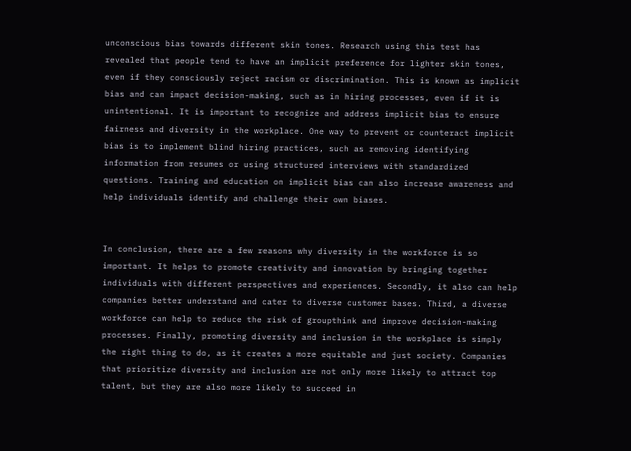unconscious bias towards different skin tones. Research using this test has revealed that people tend to have an implicit preference for lighter skin tones, even if they consciously reject racism or discrimination. This is known as implicit bias and can impact decision-making, such as in hiring processes, even if it is unintentional. It is important to recognize and address implicit bias to ensure fairness and diversity in the workplace. One way to prevent or counteract implicit bias is to implement blind hiring practices, such as removing identifying information from resumes or using structured interviews with standardized questions. Training and education on implicit bias can also increase awareness and help individuals identify and challenge their own biases.


In conclusion, there are a few reasons why diversity in the workforce is so important. It helps to promote creativity and innovation by bringing together individuals with different perspectives and experiences. Secondly, it also can help companies better understand and cater to diverse customer bases. Third, a diverse workforce can help to reduce the risk of groupthink and improve decision-making processes. Finally, promoting diversity and inclusion in the workplace is simply the right thing to do, as it creates a more equitable and just society. Companies that prioritize diversity and inclusion are not only more likely to attract top talent, but they are also more likely to succeed in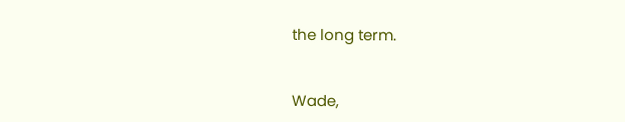the long term.


Wade,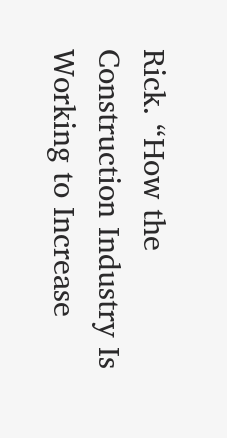Rick. “How the Construction Industry Is Working to Increase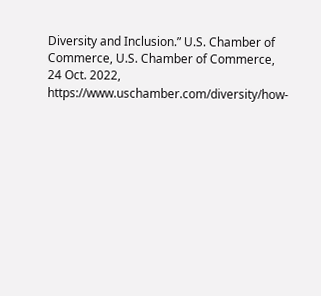Diversity and Inclusion.” U.S. Chamber of Commerce, U.S. Chamber of Commerce, 24 Oct. 2022, https://www.uschamber.com/diversity/how-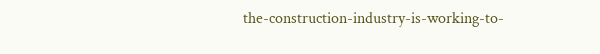the-construction-industry-is-working-to-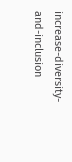increase-diversity-and-inclusion